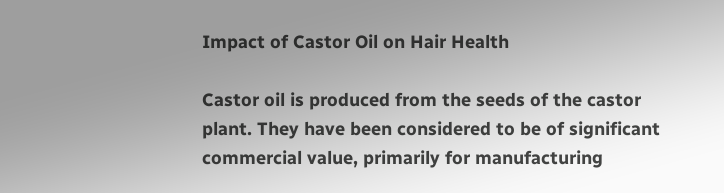Impact of Castor Oil on Hair Health

Castor oil is produced from the seeds of the castor plant. They have been considered to be of significant commercial value, primarily for manufacturing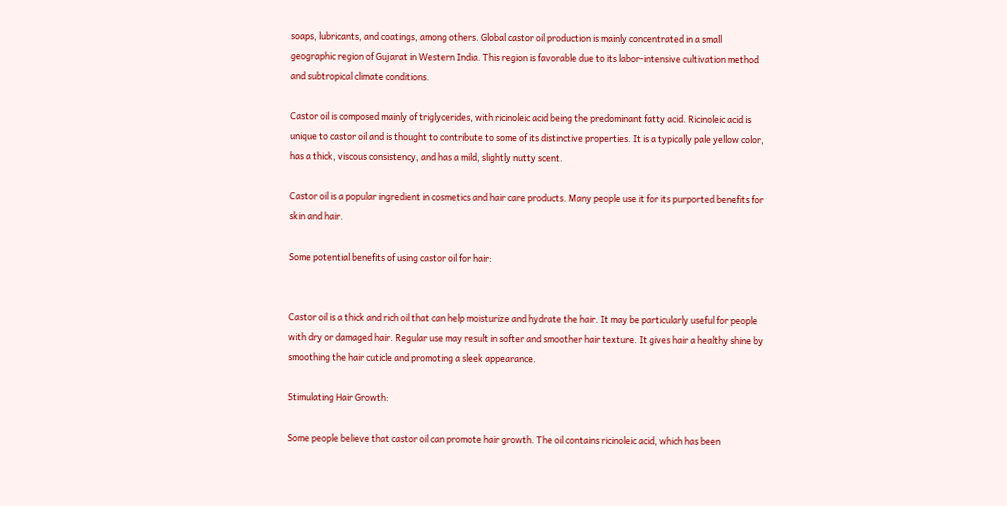soaps, lubricants, and coatings, among others. Global castor oil production is mainly concentrated in a small geographic region of Gujarat in Western India. This region is favorable due to its labor-intensive cultivation method and subtropical climate conditions.

Castor oil is composed mainly of triglycerides, with ricinoleic acid being the predominant fatty acid. Ricinoleic acid is unique to castor oil and is thought to contribute to some of its distinctive properties. It is a typically pale yellow color, has a thick, viscous consistency, and has a mild, slightly nutty scent.

Castor oil is a popular ingredient in cosmetics and hair care products. Many people use it for its purported benefits for skin and hair.

Some potential benefits of using castor oil for hair:


Castor oil is a thick and rich oil that can help moisturize and hydrate the hair. It may be particularly useful for people with dry or damaged hair. Regular use may result in softer and smoother hair texture. It gives hair a healthy shine by smoothing the hair cuticle and promoting a sleek appearance.

Stimulating Hair Growth:

Some people believe that castor oil can promote hair growth. The oil contains ricinoleic acid, which has been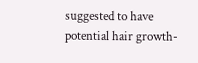suggested to have potential hair growth-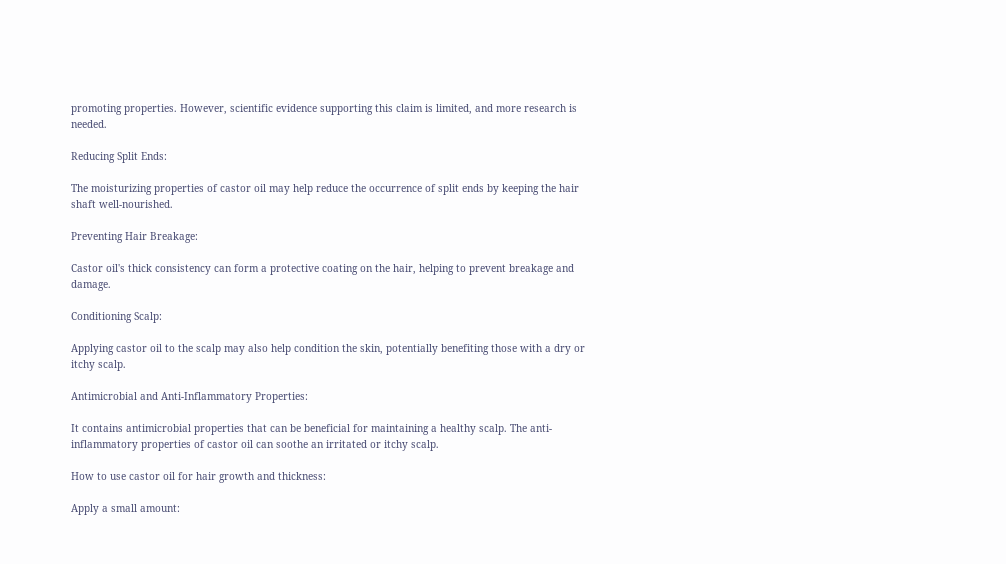promoting properties. However, scientific evidence supporting this claim is limited, and more research is needed.

Reducing Split Ends:

The moisturizing properties of castor oil may help reduce the occurrence of split ends by keeping the hair shaft well-nourished.

Preventing Hair Breakage:

Castor oil's thick consistency can form a protective coating on the hair, helping to prevent breakage and damage.

Conditioning Scalp:

Applying castor oil to the scalp may also help condition the skin, potentially benefiting those with a dry or itchy scalp.

Antimicrobial and Anti-Inflammatory Properties:

It contains antimicrobial properties that can be beneficial for maintaining a healthy scalp. The anti-inflammatory properties of castor oil can soothe an irritated or itchy scalp.

How to use castor oil for hair growth and thickness:

Apply a small amount: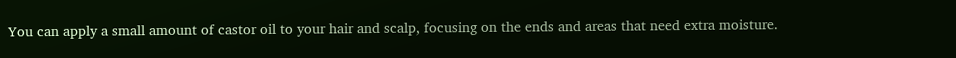You can apply a small amount of castor oil to your hair and scalp, focusing on the ends and areas that need extra moisture.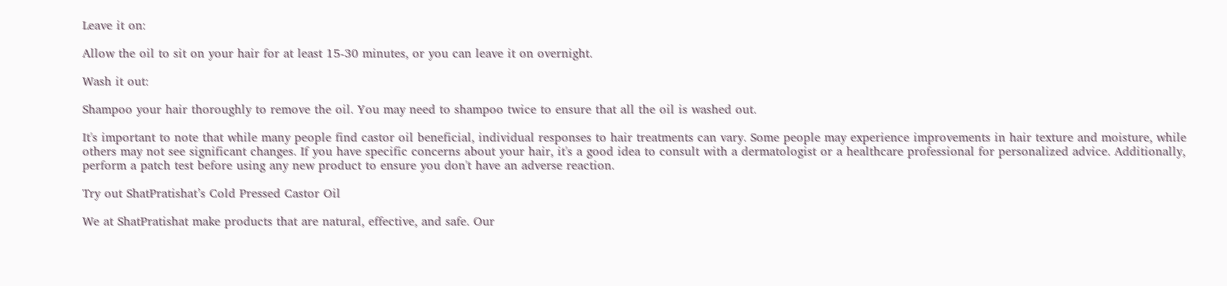Leave it on:

Allow the oil to sit on your hair for at least 15-30 minutes, or you can leave it on overnight.

Wash it out:

Shampoo your hair thoroughly to remove the oil. You may need to shampoo twice to ensure that all the oil is washed out.

It's important to note that while many people find castor oil beneficial, individual responses to hair treatments can vary. Some people may experience improvements in hair texture and moisture, while others may not see significant changes. If you have specific concerns about your hair, it's a good idea to consult with a dermatologist or a healthcare professional for personalized advice. Additionally, perform a patch test before using any new product to ensure you don't have an adverse reaction.

Try out ShatPratishat’s Cold Pressed Castor Oil

We at ShatPratishat make products that are natural, effective, and safe. Our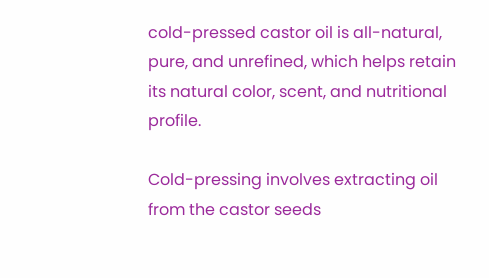cold-pressed castor oil is all-natural, pure, and unrefined, which helps retain its natural color, scent, and nutritional profile.

Cold-pressing involves extracting oil from the castor seeds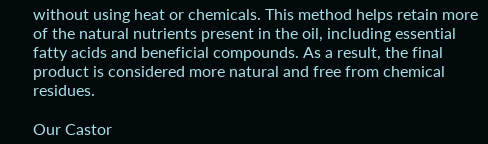without using heat or chemicals. This method helps retain more of the natural nutrients present in the oil, including essential fatty acids and beneficial compounds. As a result, the final product is considered more natural and free from chemical residues.

Our Castor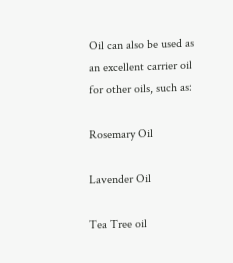Oil can also be used as an excellent carrier oil for other oils, such as:

Rosemary Oil

Lavender Oil

Tea Tree oil